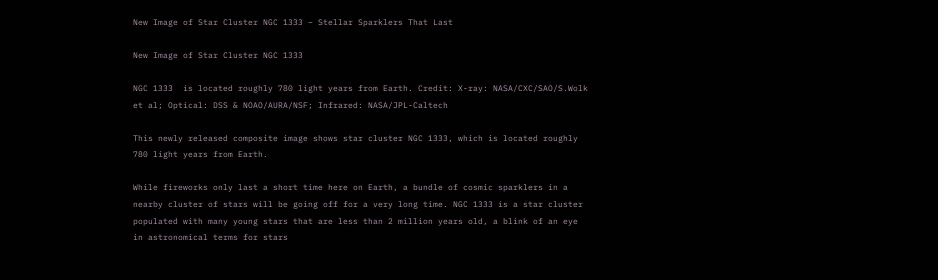New Image of Star Cluster NGC 1333 – Stellar Sparklers That Last

New Image of Star Cluster NGC 1333

NGC 1333  is located roughly 780 light years from Earth. Credit: X-ray: NASA/CXC/SAO/S.Wolk et al; Optical: DSS & NOAO/AURA/NSF; Infrared: NASA/JPL-Caltech

This newly released composite image shows star cluster NGC 1333, which is located roughly 780 light years from Earth.

While fireworks only last a short time here on Earth, a bundle of cosmic sparklers in a nearby cluster of stars will be going off for a very long time. NGC 1333 is a star cluster populated with many young stars that are less than 2 million years old, a blink of an eye in astronomical terms for stars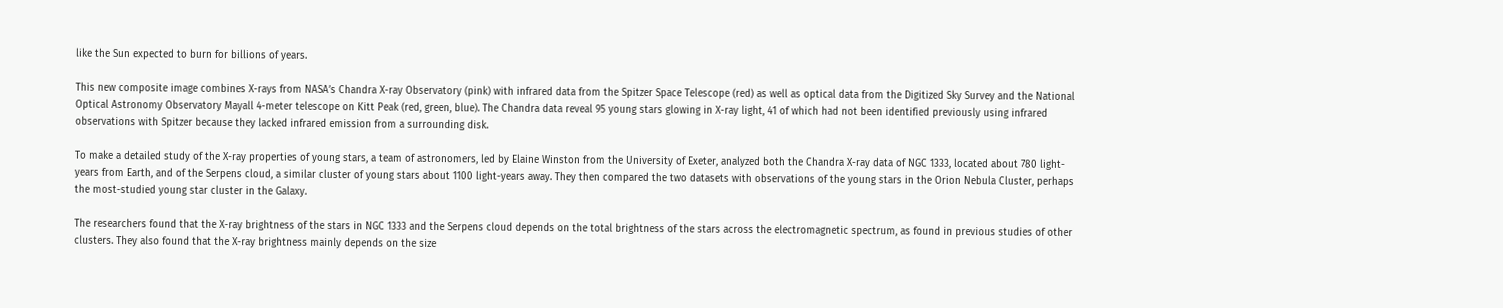like the Sun expected to burn for billions of years.

This new composite image combines X-rays from NASA’s Chandra X-ray Observatory (pink) with infrared data from the Spitzer Space Telescope (red) as well as optical data from the Digitized Sky Survey and the National Optical Astronomy Observatory Mayall 4-meter telescope on Kitt Peak (red, green, blue). The Chandra data reveal 95 young stars glowing in X-ray light, 41 of which had not been identified previously using infrared observations with Spitzer because they lacked infrared emission from a surrounding disk.

To make a detailed study of the X-ray properties of young stars, a team of astronomers, led by Elaine Winston from the University of Exeter, analyzed both the Chandra X-ray data of NGC 1333, located about 780 light-years from Earth, and of the Serpens cloud, a similar cluster of young stars about 1100 light-years away. They then compared the two datasets with observations of the young stars in the Orion Nebula Cluster, perhaps the most-studied young star cluster in the Galaxy.

The researchers found that the X-ray brightness of the stars in NGC 1333 and the Serpens cloud depends on the total brightness of the stars across the electromagnetic spectrum, as found in previous studies of other clusters. They also found that the X-ray brightness mainly depends on the size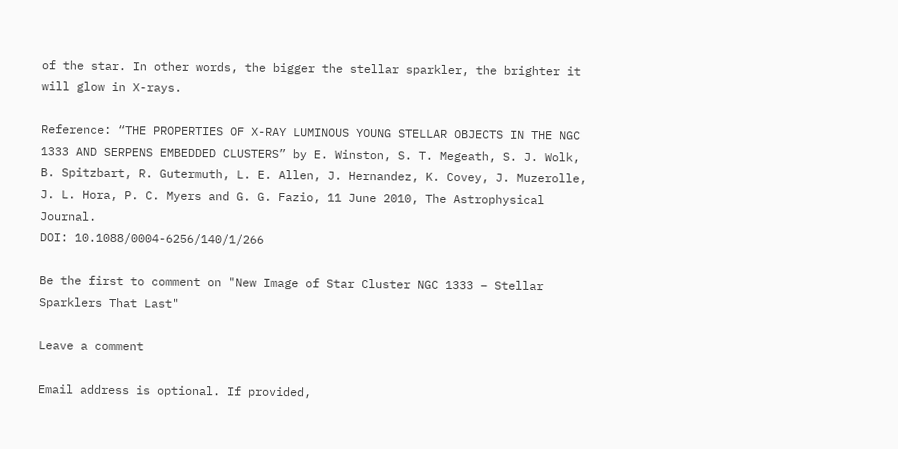of the star. In other words, the bigger the stellar sparkler, the brighter it will glow in X-rays.

Reference: “THE PROPERTIES OF X-RAY LUMINOUS YOUNG STELLAR OBJECTS IN THE NGC 1333 AND SERPENS EMBEDDED CLUSTERS” by E. Winston, S. T. Megeath, S. J. Wolk, B. Spitzbart, R. Gutermuth, L. E. Allen, J. Hernandez, K. Covey, J. Muzerolle, J. L. Hora, P. C. Myers and G. G. Fazio, 11 June 2010, The Astrophysical Journal.
DOI: 10.1088/0004-6256/140/1/266

Be the first to comment on "New Image of Star Cluster NGC 1333 – Stellar Sparklers That Last"

Leave a comment

Email address is optional. If provided,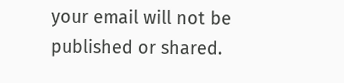your email will not be published or shared.